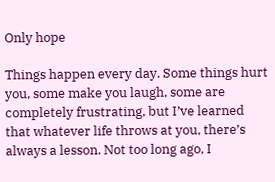Only hope

Things happen every day. Some things hurt you, some make you laugh, some are completely frustrating, but I’ve learned that whatever life throws at you, there’s always a lesson. Not too long ago, I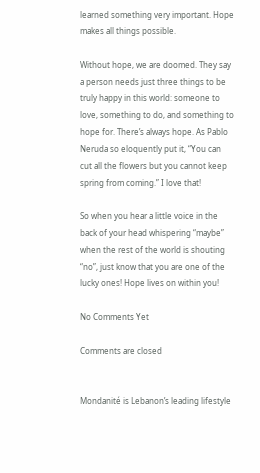learned something very important. Hope makes all things possible.

Without hope, we are doomed. They say a person needs just three things to be truly happy in this world: someone to love, something to do, and something to hope for. There’s always hope. As Pablo Neruda so eloquently put it, “You can cut all the flowers but you cannot keep spring from coming.” I love that!

So when you hear a little voice in the back of your head whispering “maybe” when the rest of the world is shouting “no”, just know that you are one of the lucky ones! Hope lives on within you!

No Comments Yet

Comments are closed


Mondanité is Lebanon’s leading lifestyle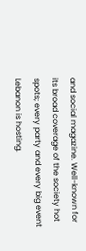and social magazine. Well-known for its broad coverage of the society hot spots; every party and every big event Lebanon is hosting.